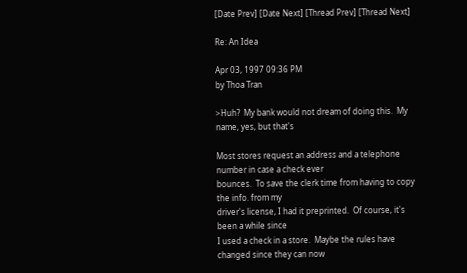[Date Prev] [Date Next] [Thread Prev] [Thread Next]

Re: An Idea

Apr 03, 1997 09:36 PM
by Thoa Tran

>Huh?  My bank would not dream of doing this.  My name, yes, but that's

Most stores request an address and a telephone number in case a check ever
bounces.  To save the clerk time from having to copy the info. from my
driver's license, I had it preprinted.  Of course, it's been a while since
I used a check in a store.  Maybe the rules have changed since they can now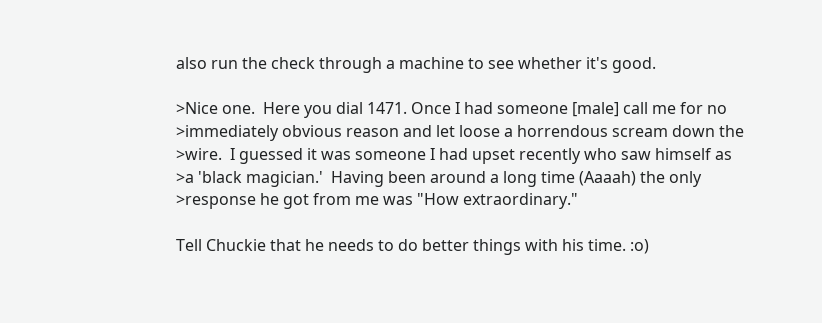also run the check through a machine to see whether it's good.

>Nice one.  Here you dial 1471. Once I had someone [male] call me for no
>immediately obvious reason and let loose a horrendous scream down the
>wire.  I guessed it was someone I had upset recently who saw himself as
>a 'black magician.'  Having been around a long time (Aaaah) the only
>response he got from me was "How extraordinary."

Tell Chuckie that he needs to do better things with his time. :o)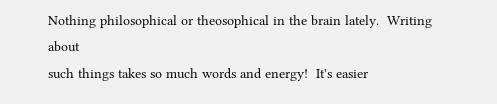Nothing philosophical or theosophical in the brain lately.  Writing about
such things takes so much words and energy!  It's easier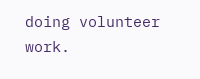doing volunteer
work.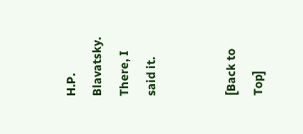H.P. Blavatsky.  There, I said it.


[Back to Top]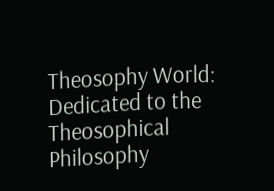Theosophy World: Dedicated to the Theosophical Philosophy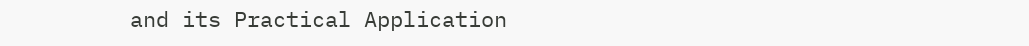and its Practical Application